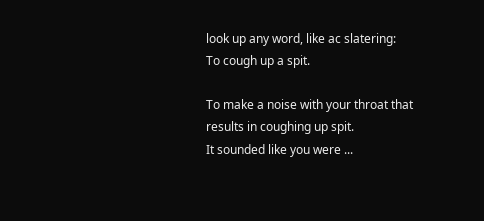look up any word, like ac slatering:
To cough up a spit.

To make a noise with your throat that results in coughing up spit.
It sounded like you were ...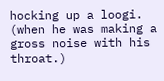hocking up a loogi.
(when he was making a gross noise with his throat.)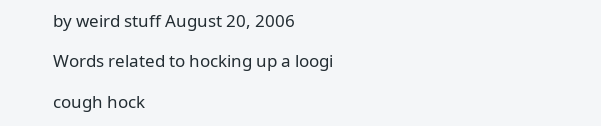by weird stuff August 20, 2006

Words related to hocking up a loogi

cough hock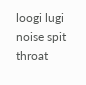loogi lugi noise spit throat